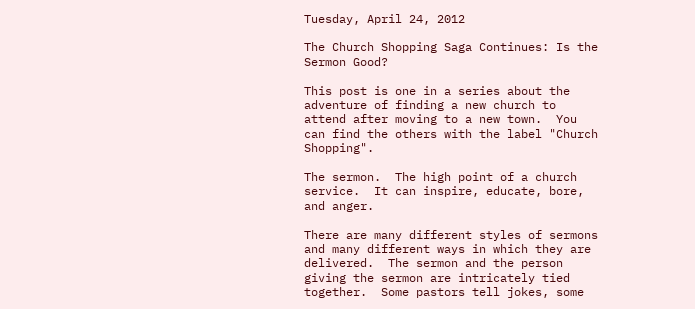Tuesday, April 24, 2012

The Church Shopping Saga Continues: Is the Sermon Good?

This post is one in a series about the adventure of finding a new church to attend after moving to a new town.  You can find the others with the label "Church Shopping".

The sermon.  The high point of a church service.  It can inspire, educate, bore, and anger.

There are many different styles of sermons and many different ways in which they are delivered.  The sermon and the person giving the sermon are intricately tied together.  Some pastors tell jokes, some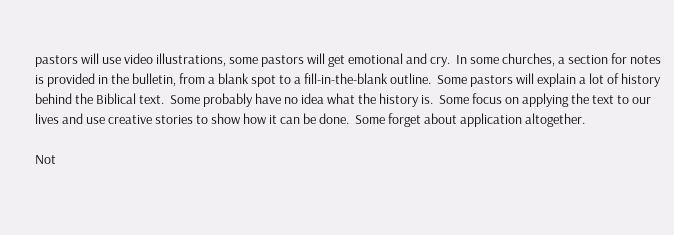pastors will use video illustrations, some pastors will get emotional and cry.  In some churches, a section for notes is provided in the bulletin, from a blank spot to a fill-in-the-blank outline.  Some pastors will explain a lot of history behind the Biblical text.  Some probably have no idea what the history is.  Some focus on applying the text to our lives and use creative stories to show how it can be done.  Some forget about application altogether.

Not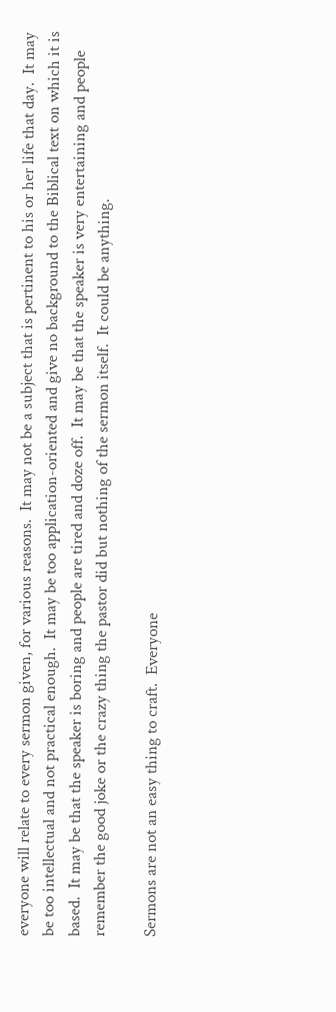everyone will relate to every sermon given, for various reasons.  It may not be a subject that is pertinent to his or her life that day.  It may be too intellectual and not practical enough.  It may be too application-oriented and give no background to the Biblical text on which it is based.  It may be that the speaker is boring and people are tired and doze off.  It may be that the speaker is very entertaining and people remember the good joke or the crazy thing the pastor did but nothing of the sermon itself.  It could be anything.

Sermons are not an easy thing to craft.  Everyone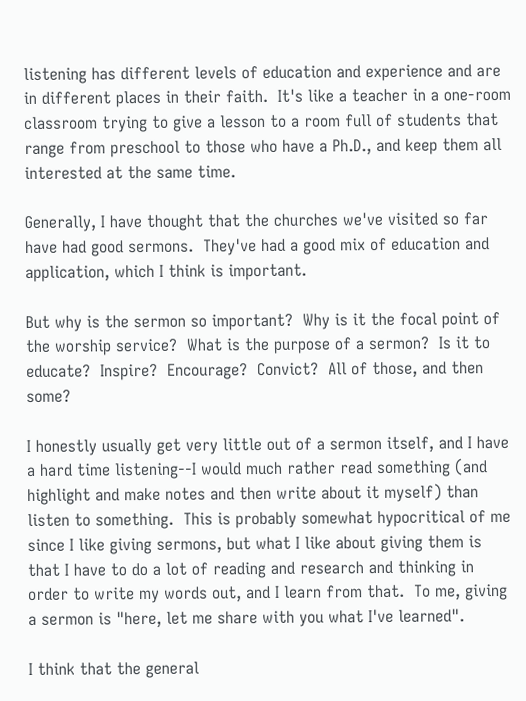listening has different levels of education and experience and are in different places in their faith.  It's like a teacher in a one-room classroom trying to give a lesson to a room full of students that range from preschool to those who have a Ph.D., and keep them all interested at the same time.

Generally, I have thought that the churches we've visited so far have had good sermons.  They've had a good mix of education and application, which I think is important.

But why is the sermon so important?  Why is it the focal point of the worship service?  What is the purpose of a sermon?  Is it to educate?  Inspire?  Encourage?  Convict?  All of those, and then some?

I honestly usually get very little out of a sermon itself, and I have a hard time listening--I would much rather read something (and highlight and make notes and then write about it myself) than listen to something.  This is probably somewhat hypocritical of me since I like giving sermons, but what I like about giving them is that I have to do a lot of reading and research and thinking in order to write my words out, and I learn from that.  To me, giving a sermon is "here, let me share with you what I've learned".

I think that the general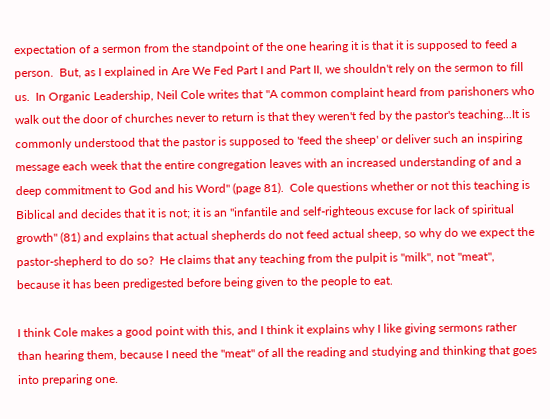expectation of a sermon from the standpoint of the one hearing it is that it is supposed to feed a person.  But, as I explained in Are We Fed Part I and Part II, we shouldn't rely on the sermon to fill us.  In Organic Leadership, Neil Cole writes that "A common complaint heard from parishoners who walk out the door of churches never to return is that they weren't fed by the pastor's teaching...It is commonly understood that the pastor is supposed to 'feed the sheep' or deliver such an inspiring message each week that the entire congregation leaves with an increased understanding of and a deep commitment to God and his Word" (page 81).  Cole questions whether or not this teaching is Biblical and decides that it is not; it is an "infantile and self-righteous excuse for lack of spiritual growth" (81) and explains that actual shepherds do not feed actual sheep, so why do we expect the pastor-shepherd to do so?  He claims that any teaching from the pulpit is "milk", not "meat", because it has been predigested before being given to the people to eat.

I think Cole makes a good point with this, and I think it explains why I like giving sermons rather than hearing them, because I need the "meat" of all the reading and studying and thinking that goes into preparing one.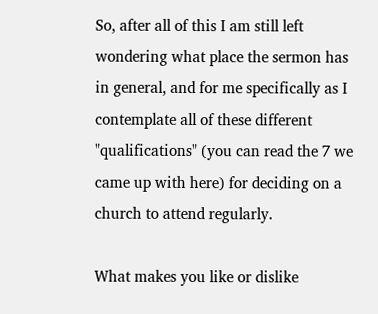So, after all of this I am still left wondering what place the sermon has in general, and for me specifically as I contemplate all of these different "qualifications" (you can read the 7 we came up with here) for deciding on a church to attend regularly.

What makes you like or dislike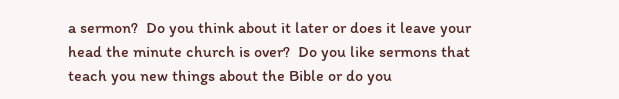a sermon?  Do you think about it later or does it leave your head the minute church is over?  Do you like sermons that teach you new things about the Bible or do you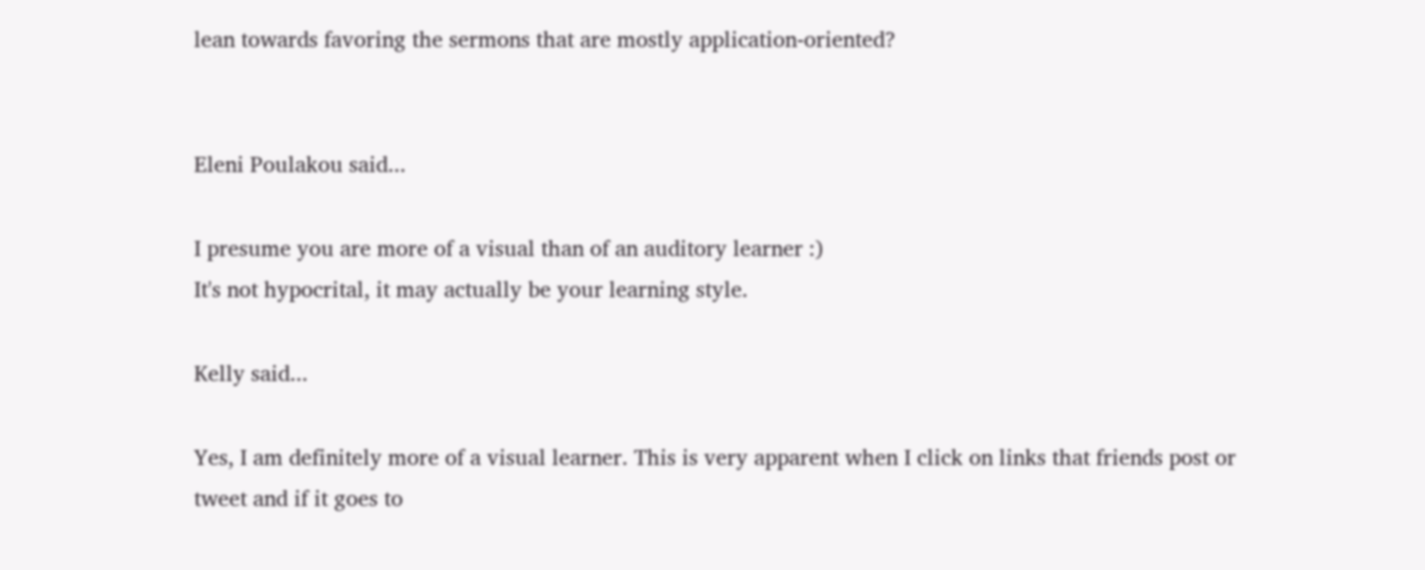lean towards favoring the sermons that are mostly application-oriented?


Eleni Poulakou said...

I presume you are more of a visual than of an auditory learner :)
It's not hypocrital, it may actually be your learning style.

Kelly said...

Yes, I am definitely more of a visual learner. This is very apparent when I click on links that friends post or tweet and if it goes to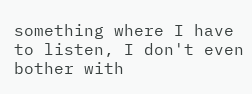something where I have to listen, I don't even bother with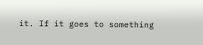it. If it goes to something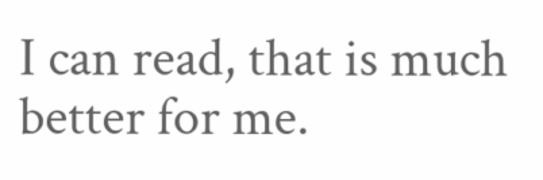I can read, that is much better for me.